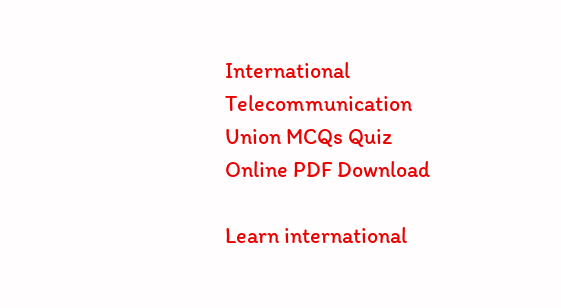International Telecommunication Union MCQs Quiz Online PDF Download

Learn international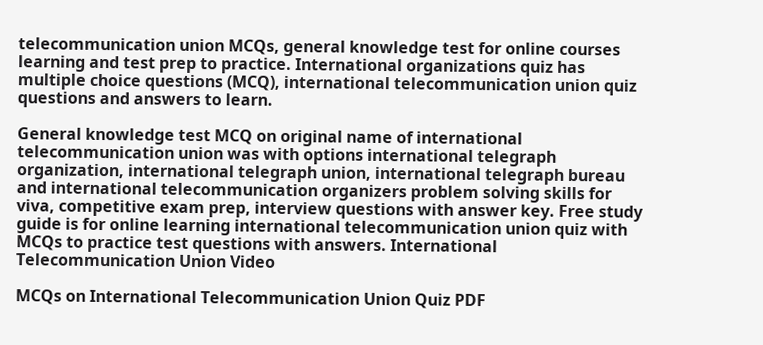telecommunication union MCQs, general knowledge test for online courses learning and test prep to practice. International organizations quiz has multiple choice questions (MCQ), international telecommunication union quiz questions and answers to learn.

General knowledge test MCQ on original name of international telecommunication union was with options international telegraph organization, international telegraph union, international telegraph bureau and international telecommunication organizers problem solving skills for viva, competitive exam prep, interview questions with answer key. Free study guide is for online learning international telecommunication union quiz with MCQs to practice test questions with answers. International Telecommunication Union Video

MCQs on International Telecommunication Union Quiz PDF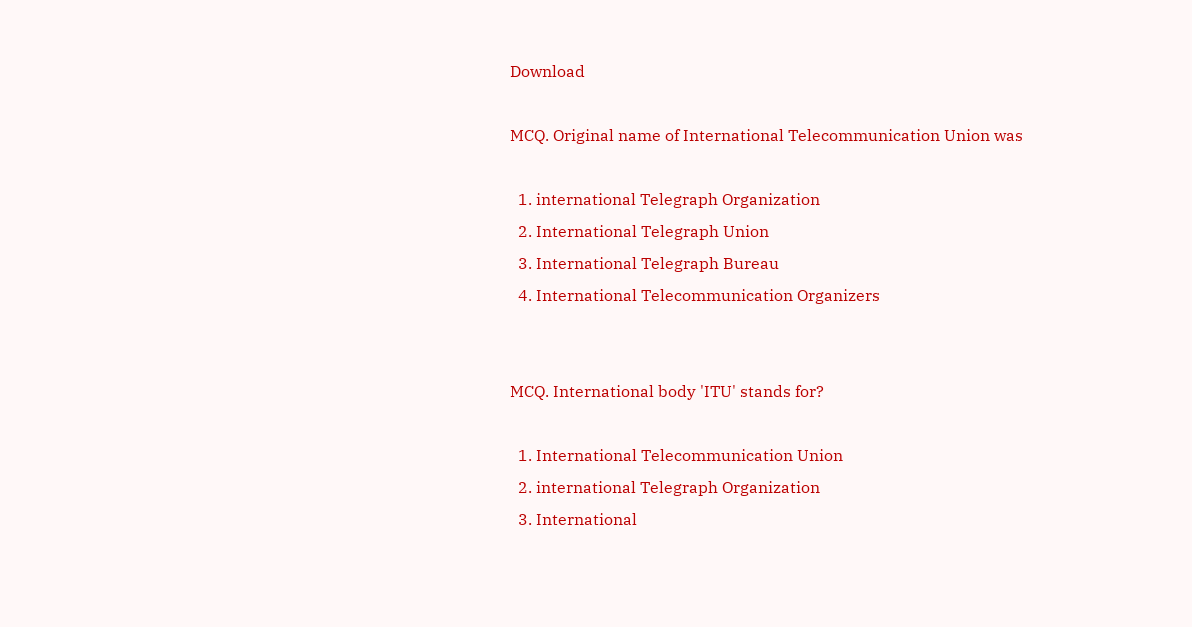Download

MCQ. Original name of International Telecommunication Union was

  1. international Telegraph Organization
  2. International Telegraph Union
  3. International Telegraph Bureau
  4. International Telecommunication Organizers


MCQ. International body 'ITU' stands for?

  1. International Telecommunication Union
  2. international Telegraph Organization
  3. International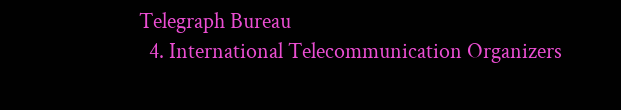Telegraph Bureau
  4. International Telecommunication Organizers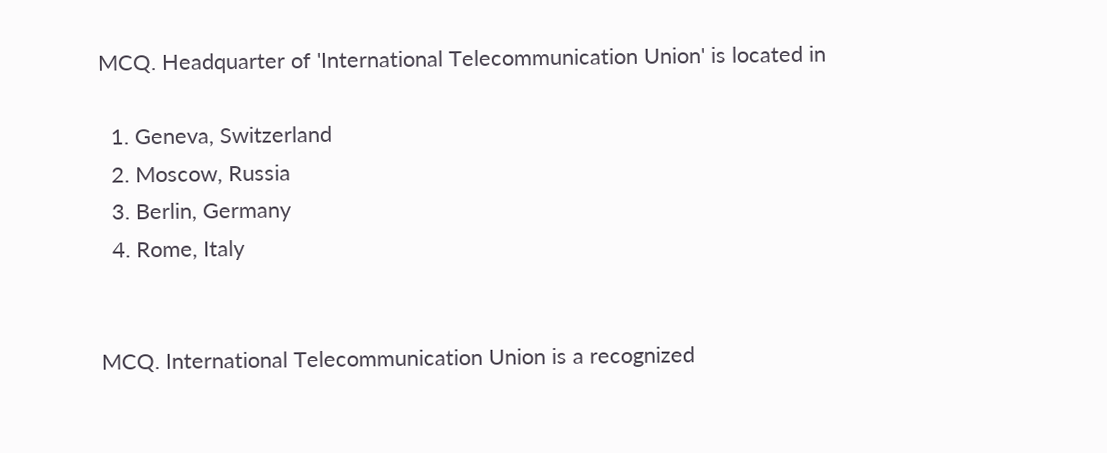MCQ. Headquarter of 'International Telecommunication Union' is located in

  1. Geneva, Switzerland
  2. Moscow, Russia
  3. Berlin, Germany
  4. Rome, Italy


MCQ. International Telecommunication Union is a recognized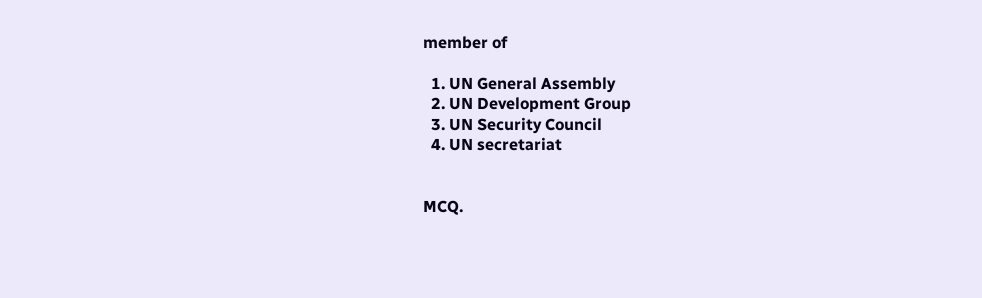member of

  1. UN General Assembly
  2. UN Development Group
  3. UN Security Council
  4. UN secretariat


MCQ.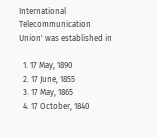International Telecommunication Union' was established in

  1. 17 May, 1890
  2. 17 June, 1855
  3. 17 May, 1865
  4. 17 October, 1840